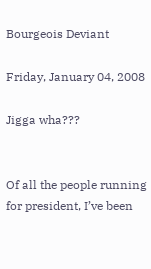Bourgeois Deviant

Friday, January 04, 2008

Jigga wha???


Of all the people running for president, I’ve been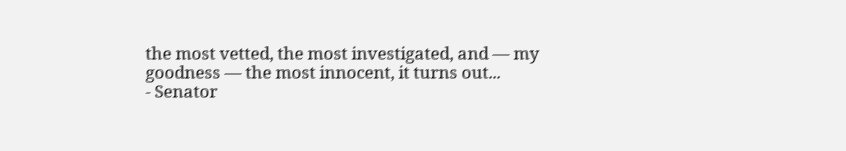the most vetted, the most investigated, and — my goodness — the most innocent, it turns out...
- Senator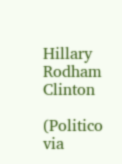Hillary Rodham Clinton

(Politico via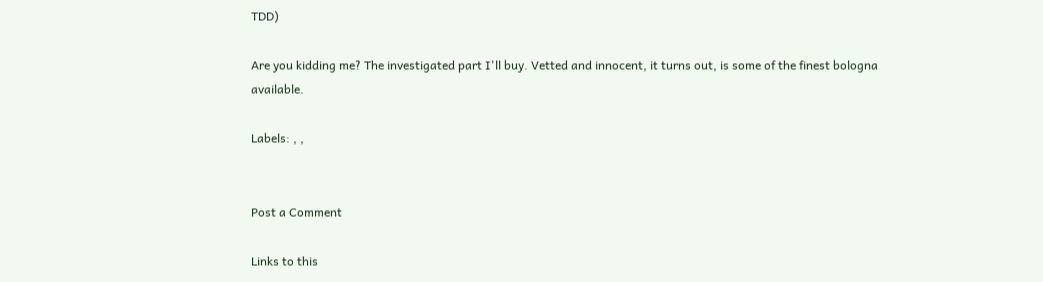TDD)

Are you kidding me? The investigated part I'll buy. Vetted and innocent, it turns out, is some of the finest bologna available.

Labels: , ,


Post a Comment

Links to this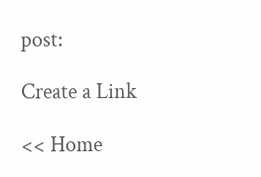post:

Create a Link

<< Home